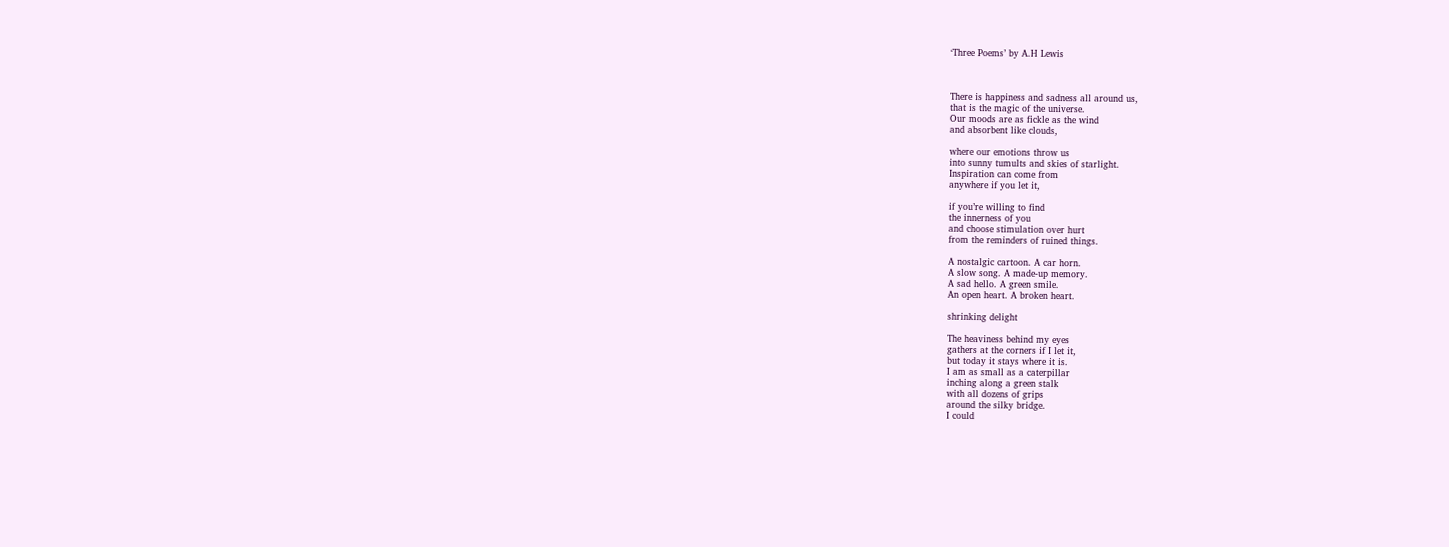‘Three Poems’ by A.H Lewis



There is happiness and sadness all around us,
that is the magic of the universe.
Our moods are as fickle as the wind
and absorbent like clouds,

where our emotions throw us
into sunny tumults and skies of starlight.
Inspiration can come from
anywhere if you let it,

if you’re willing to find
the innerness of you
and choose stimulation over hurt
from the reminders of ruined things.

A nostalgic cartoon. A car horn.
A slow song. A made-up memory.
A sad hello. A green smile.
An open heart. A broken heart.

shrinking delight

The heaviness behind my eyes
gathers at the corners if I let it,
but today it stays where it is.
I am as small as a caterpillar
inching along a green stalk
with all dozens of grips
around the silky bridge.
I could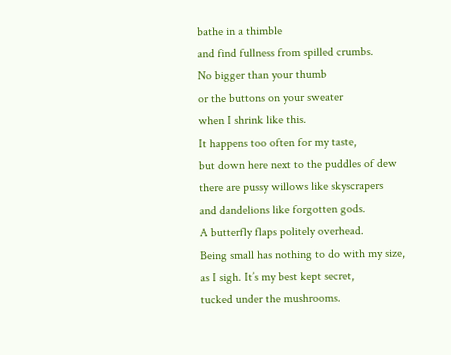bathe in a thimble
and find fullness from spilled crumbs.
No bigger than your thumb
or the buttons on your sweater
when I shrink like this.
It happens too often for my taste,
but down here next to the puddles of dew
there are pussy willows like skyscrapers
and dandelions like forgotten gods.
A butterfly flaps politely overhead.
Being small has nothing to do with my size,
as I sigh. It’s my best kept secret,
tucked under the mushrooms.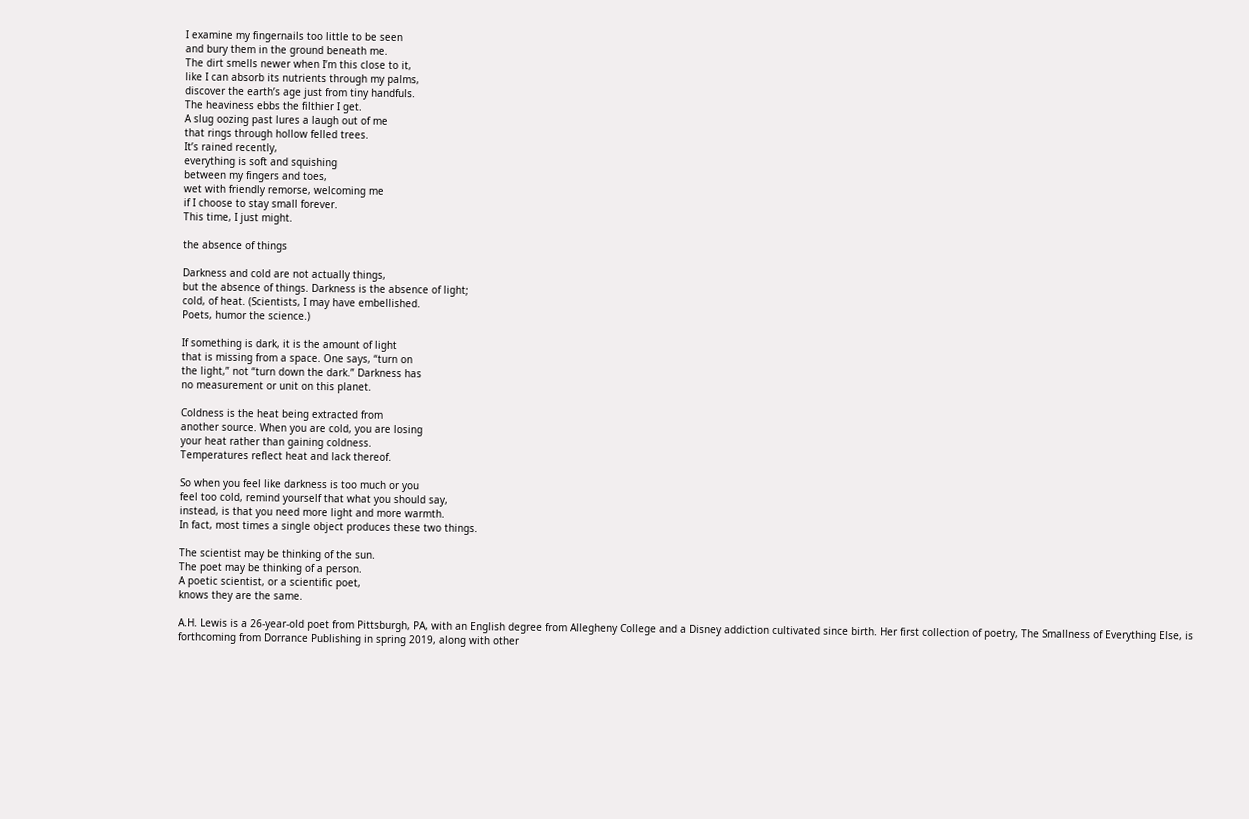I examine my fingernails too little to be seen
and bury them in the ground beneath me.
The dirt smells newer when I’m this close to it,
like I can absorb its nutrients through my palms,
discover the earth’s age just from tiny handfuls.
The heaviness ebbs the filthier I get.
A slug oozing past lures a laugh out of me
that rings through hollow felled trees.
It’s rained recently,
everything is soft and squishing
between my fingers and toes,
wet with friendly remorse, welcoming me
if I choose to stay small forever.
This time, I just might.

the absence of things

Darkness and cold are not actually things,
but the absence of things. Darkness is the absence of light;
cold, of heat. (Scientists, I may have embellished.
Poets, humor the science.)

If something is dark, it is the amount of light
that is missing from a space. One says, “turn on
the light,” not “turn down the dark.” Darkness has
no measurement or unit on this planet.

Coldness is the heat being extracted from
another source. When you are cold, you are losing
your heat rather than gaining coldness.
Temperatures reflect heat and lack thereof.

So when you feel like darkness is too much or you
feel too cold, remind yourself that what you should say,
instead, is that you need more light and more warmth.
In fact, most times a single object produces these two things.

The scientist may be thinking of the sun.
The poet may be thinking of a person.
A poetic scientist, or a scientific poet,
knows they are the same.

A.H. Lewis is a 26-year-old poet from Pittsburgh, PA, with an English degree from Allegheny College and a Disney addiction cultivated since birth. Her first collection of poetry, The Smallness of Everything Else, is forthcoming from Dorrance Publishing in spring 2019, along with other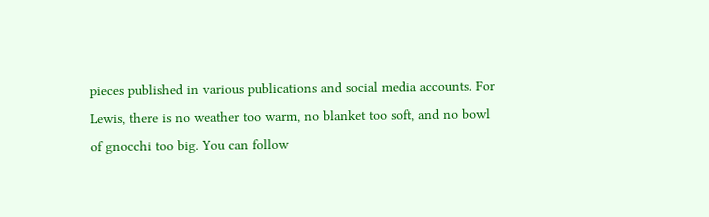pieces published in various publications and social media accounts. For Lewis, there is no weather too warm, no blanket too soft, and no bowl of gnocchi too big. You can follow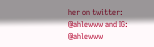her on twitter: @ahlewww and IG: @ahlewww